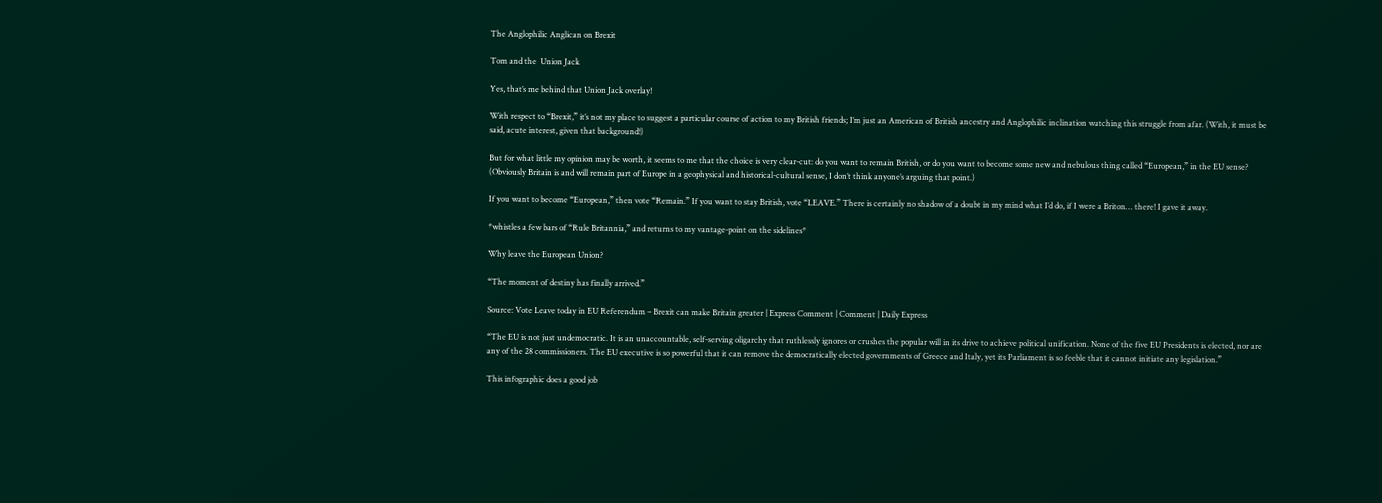The Anglophilic Anglican on Brexit

Tom and the  Union Jack

Yes, that’s me behind that Union Jack overlay!

With respect to “Brexit,” it’s not my place to suggest a particular course of action to my British friends; I’m just an American of British ancestry and Anglophilic inclination watching this struggle from afar. (With, it must be said, acute interest, given that background!)

But for what little my opinion may be worth, it seems to me that the choice is very clear-cut: do you want to remain British, or do you want to become some new and nebulous thing called “European,” in the EU sense? (Obviously Britain is and will remain part of Europe in a geophysical and historical-cultural sense, I don’t think anyone’s arguing that point.)

If you want to become “European,” then vote “Remain.” If you want to stay British, vote “LEAVE.” There is certainly no shadow of a doubt in my mind what I’d do, if I were a Briton… there! I gave it away.

*whistles a few bars of “Rule Britannia,” and returns to my vantage-point on the sidelines*

Why leave the European Union?

“The moment of destiny has finally arrived.”

Source: Vote Leave today in EU Referendum – Brexit can make Britain greater | Express Comment | Comment | Daily Express

“The EU is not just undemocratic. It is an unaccountable, self-serving oligarchy that ruthlessly ignores or crushes the popular will in its drive to achieve political unification. None of the five EU Presidents is elected, nor are any of the 28 commissioners. The EU executive is so powerful that it can remove the democratically elected governments of Greece and Italy, yet its Parliament is so feeble that it cannot initiate any legislation.”

This infographic does a good job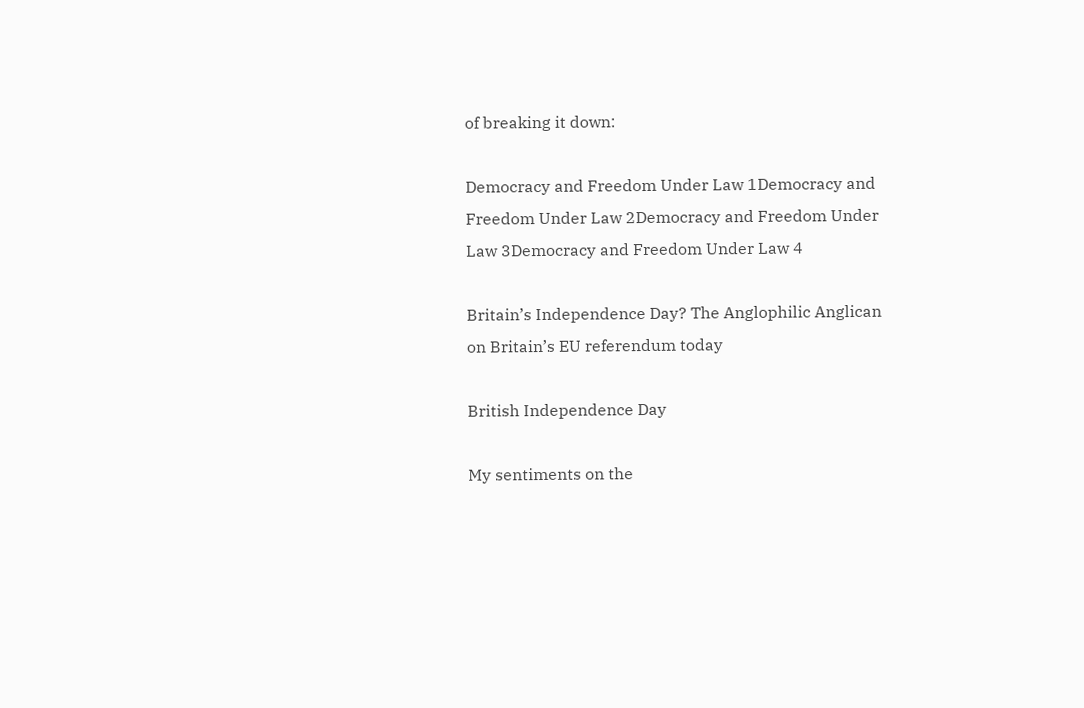of breaking it down:

Democracy and Freedom Under Law 1Democracy and Freedom Under Law 2Democracy and Freedom Under Law 3Democracy and Freedom Under Law 4

Britain’s Independence Day? The Anglophilic Anglican on Britain’s EU referendum today

British Independence Day

My sentiments on the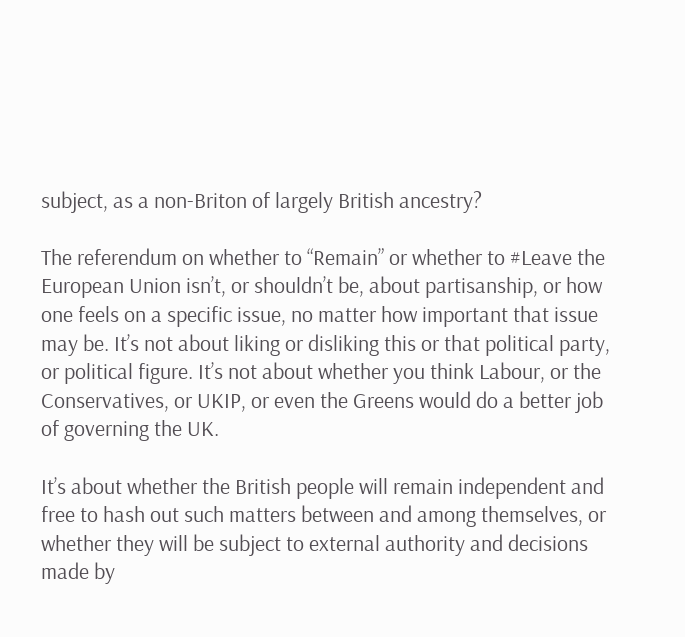subject, as a non-Briton of largely British ancestry?

The referendum on whether to “Remain” or whether to #Leave the European Union isn’t, or shouldn’t be, about partisanship, or how one feels on a specific issue, no matter how important that issue may be. It’s not about liking or disliking this or that political party, or political figure. It’s not about whether you think Labour, or the Conservatives, or UKIP, or even the Greens would do a better job of governing the UK.

It’s about whether the British people will remain independent and free to hash out such matters between and among themselves, or whether they will be subject to external authority and decisions made by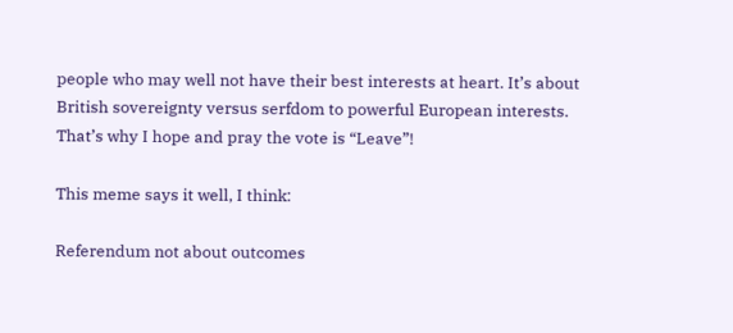people who may well not have their best interests at heart. It’s about British sovereignty versus serfdom to powerful European interests. That’s why I hope and pray the vote is “Leave”!

This meme says it well, I think:

Referendum not about outcomes